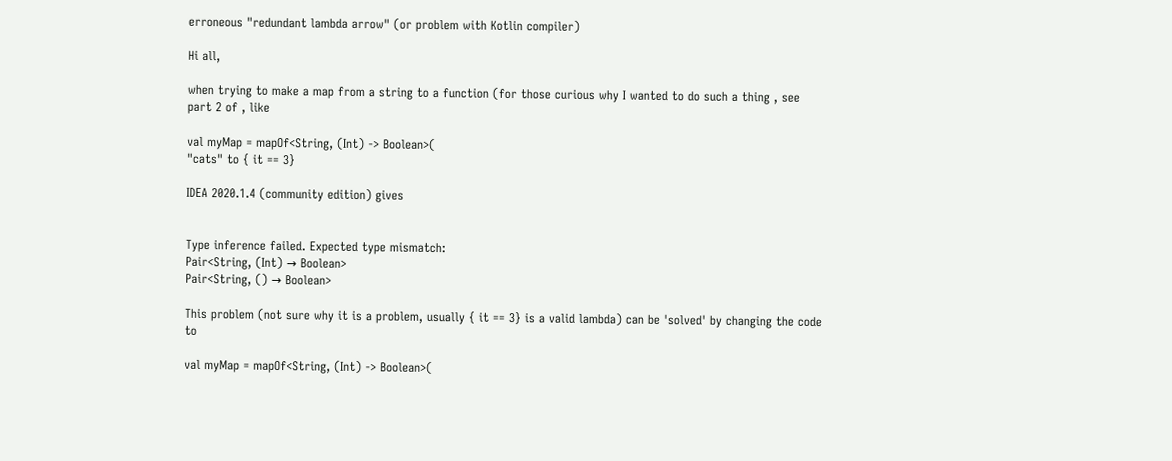erroneous "redundant lambda arrow" (or problem with Kotlin compiler)

Hi all,

when trying to make a map from a string to a function (for those curious why I wanted to do such a thing , see part 2 of , like

val myMap = mapOf<String, (Int) -> Boolean>(
"cats" to { it == 3}

IDEA 2020.1.4 (community edition) gives


Type inference failed. Expected type mismatch:
Pair<String, (Int) → Boolean>
Pair<String, () → Boolean>

This problem (not sure why it is a problem, usually { it == 3} is a valid lambda) can be 'solved' by changing the code to

val myMap = mapOf<String, (Int) -> Boolean>(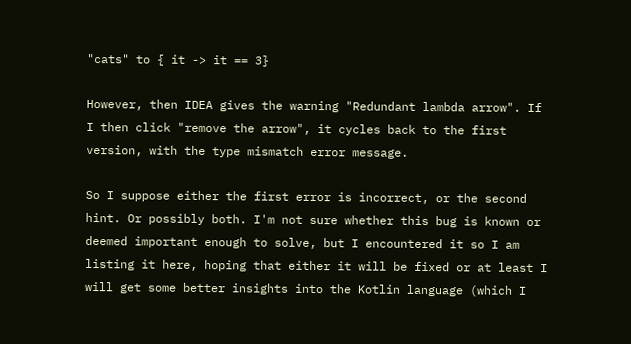"cats" to { it -> it == 3}

However, then IDEA gives the warning "Redundant lambda arrow". If I then click "remove the arrow", it cycles back to the first version, with the type mismatch error message.

So I suppose either the first error is incorrect, or the second hint. Or possibly both. I'm not sure whether this bug is known or deemed important enough to solve, but I encountered it so I am listing it here, hoping that either it will be fixed or at least I will get some better insights into the Kotlin language (which I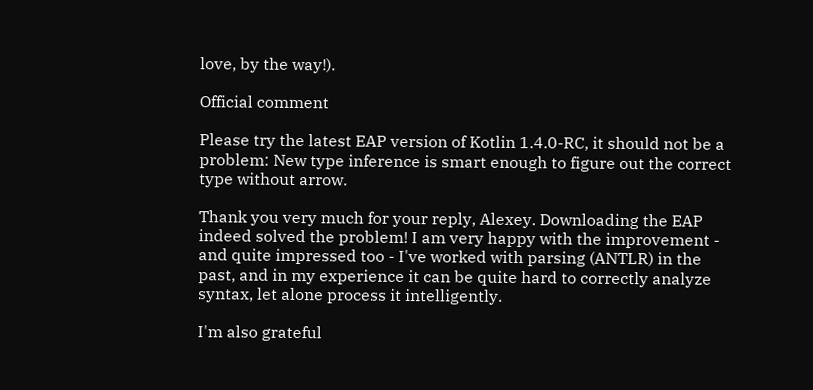love, by the way!).

Official comment

Please try the latest EAP version of Kotlin 1.4.0-RC, it should not be a problem: New type inference is smart enough to figure out the correct type without arrow.

Thank you very much for your reply, Alexey. Downloading the EAP indeed solved the problem! I am very happy with the improvement - and quite impressed too - I've worked with parsing (ANTLR) in the past, and in my experience it can be quite hard to correctly analyze syntax, let alone process it intelligently.

I'm also grateful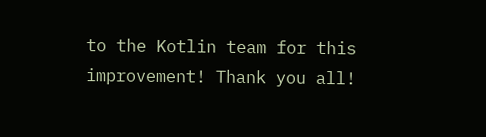to the Kotlin team for this improvement! Thank you all!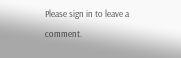Please sign in to leave a comment.